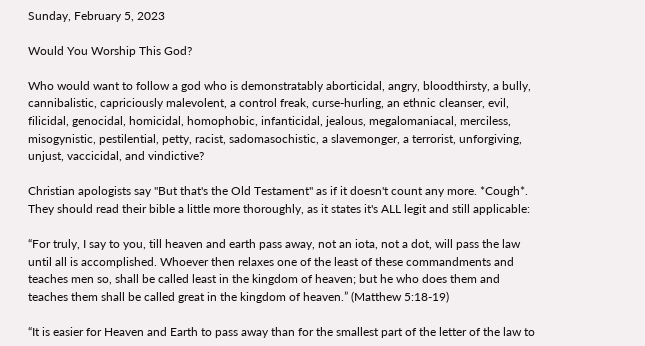Sunday, February 5, 2023

Would You Worship This God?

Who would want to follow a god who is demonstratably aborticidal, angry, bloodthirsty, a bully, cannibalistic, capriciously malevolent, a control freak, curse-hurling, an ethnic cleanser, evil, filicidal, genocidal, homicidal, homophobic, infanticidal, jealous, megalomaniacal, merciless, misogynistic, pestilential, petty, racist, sadomasochistic, a slavemonger, a terrorist, unforgiving, unjust, vaccicidal, and vindictive?

Christian apologists say "But that's the Old Testament" as if it doesn't count any more. *Cough*. They should read their bible a little more thoroughly, as it states it's ALL legit and still applicable:

“For truly, I say to you, till heaven and earth pass away, not an iota, not a dot, will pass the law until all is accomplished. Whoever then relaxes one of the least of these commandments and teaches men so, shall be called least in the kingdom of heaven; but he who does them and teaches them shall be called great in the kingdom of heaven.” (Matthew 5:18-19)

“It is easier for Heaven and Earth to pass away than for the smallest part of the letter of the law to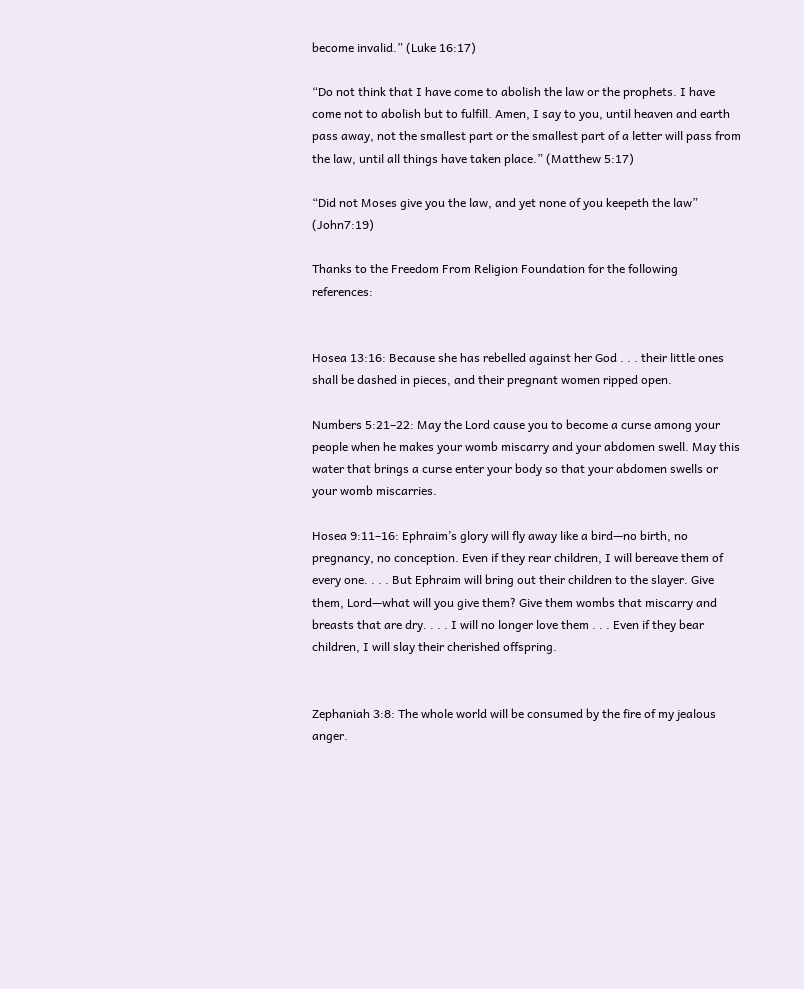become invalid.” (Luke 16:17)

“Do not think that I have come to abolish the law or the prophets. I have come not to abolish but to fulfill. Amen, I say to you, until heaven and earth pass away, not the smallest part or the smallest part of a letter will pass from the law, until all things have taken place.” (Matthew 5:17)

“Did not Moses give you the law, and yet none of you keepeth the law” (John7:19)

Thanks to the Freedom From Religion Foundation for the following references:


Hosea 13:16: Because she has rebelled against her God . . . their little ones shall be dashed in pieces, and their pregnant women ripped open.

Numbers 5:21–22: May the Lord cause you to become a curse among your people when he makes your womb miscarry and your abdomen swell. May this water that brings a curse enter your body so that your abdomen swells or your womb miscarries.

Hosea 9:11–16: Ephraim’s glory will fly away like a bird—no birth, no pregnancy, no conception. Even if they rear children, I will bereave them of every one. . . . But Ephraim will bring out their children to the slayer. Give them, Lord—what will you give them? Give them wombs that miscarry and breasts that are dry. . . . I will no longer love them . . . Even if they bear children, I will slay their cherished offspring.


Zephaniah 3:8: The whole world will be consumed by the fire of my jealous anger.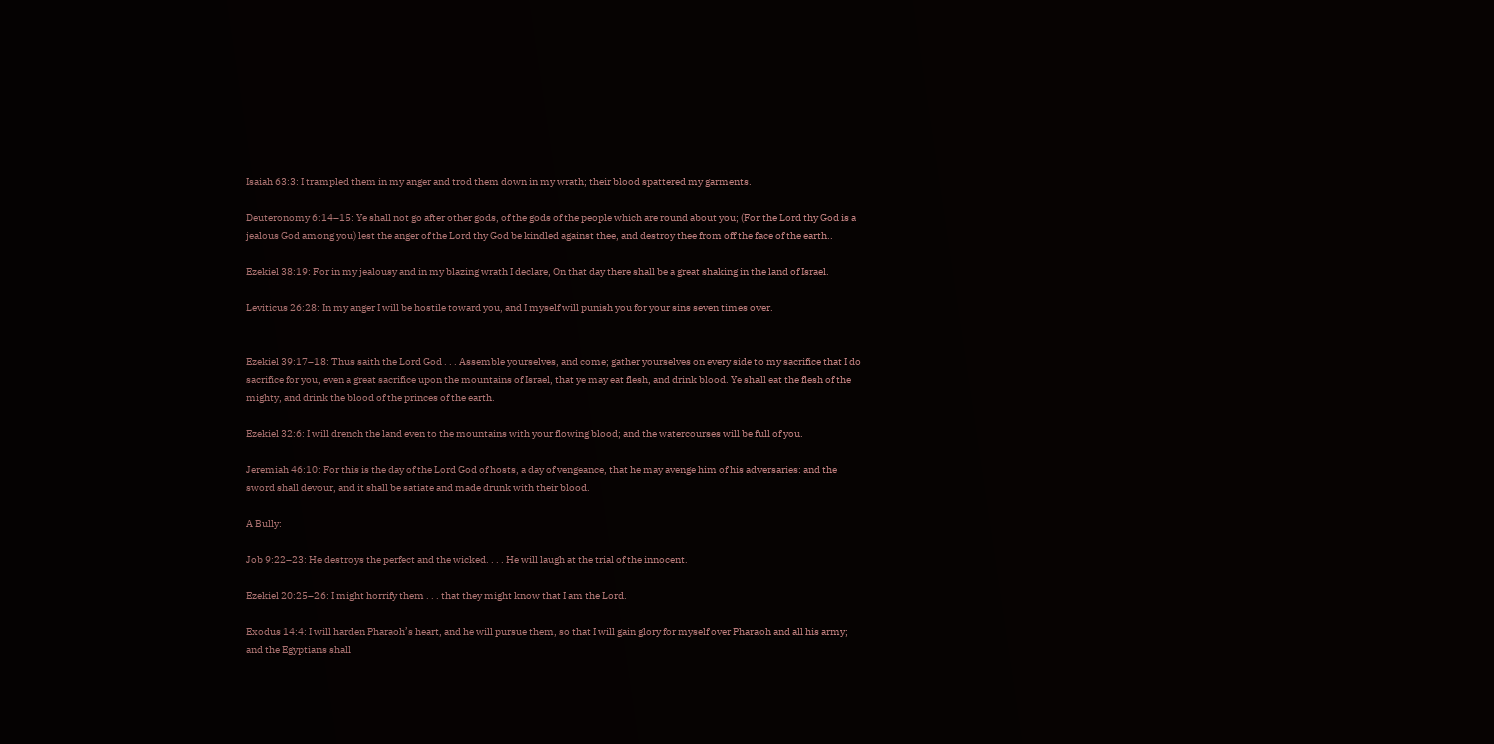Isaiah 63:3: I trampled them in my anger and trod them down in my wrath; their blood spattered my garments.

Deuteronomy 6:14–15: Ye shall not go after other gods, of the gods of the people which are round about you; (For the Lord thy God is a jealous God among you) lest the anger of the Lord thy God be kindled against thee, and destroy thee from off the face of the earth..

Ezekiel 38:19: For in my jealousy and in my blazing wrath I declare, On that day there shall be a great shaking in the land of Israel.

Leviticus 26:28: In my anger I will be hostile toward you, and I myself will punish you for your sins seven times over.


Ezekiel 39:17–18: Thus saith the Lord God . . . Assemble yourselves, and come; gather yourselves on every side to my sacrifice that I do sacrifice for you, even a great sacrifice upon the mountains of Israel, that ye may eat flesh, and drink blood. Ye shall eat the flesh of the mighty, and drink the blood of the princes of the earth.

Ezekiel 32:6: I will drench the land even to the mountains with your flowing blood; and the watercourses will be full of you.

Jeremiah 46:10: For this is the day of the Lord God of hosts, a day of vengeance, that he may avenge him of his adversaries: and the sword shall devour, and it shall be satiate and made drunk with their blood.

A Bully:

Job 9:22–23: He destroys the perfect and the wicked. . . . He will laugh at the trial of the innocent.

Ezekiel 20:25–26: I might horrify them . . . that they might know that I am the Lord.

Exodus 14:4: I will harden Pharaoh’s heart, and he will pursue them, so that I will gain glory for myself over Pharaoh and all his army; and the Egyptians shall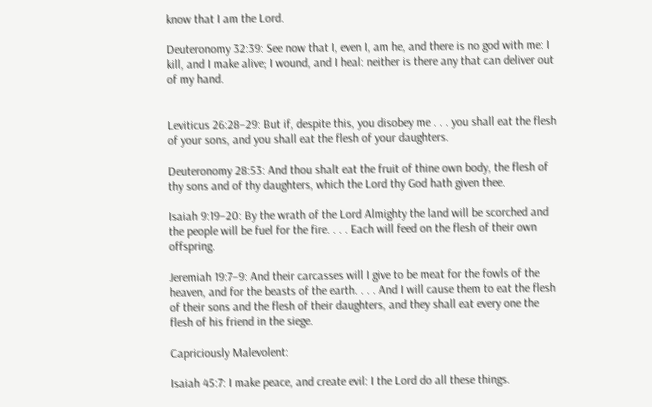know that I am the Lord.

Deuteronomy 32:39: See now that I, even I, am he, and there is no god with me: I kill, and I make alive; I wound, and I heal: neither is there any that can deliver out of my hand.


Leviticus 26:28–29: But if, despite this, you disobey me . . . you shall eat the flesh of your sons, and you shall eat the flesh of your daughters.

Deuteronomy 28:53: And thou shalt eat the fruit of thine own body, the flesh of thy sons and of thy daughters, which the Lord thy God hath given thee.

Isaiah 9:19–20: By the wrath of the Lord Almighty the land will be scorched and the people will be fuel for the fire. . . . Each will feed on the flesh of their own offspring.

Jeremiah 19:7–9: And their carcasses will I give to be meat for the fowls of the heaven, and for the beasts of the earth. . . . And I will cause them to eat the flesh of their sons and the flesh of their daughters, and they shall eat every one the flesh of his friend in the siege.

Capriciously Malevolent:

Isaiah 45:7: I make peace, and create evil: I the Lord do all these things.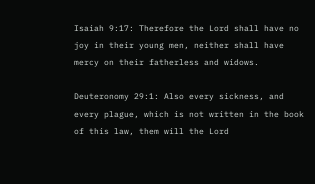Isaiah 9:17: Therefore the Lord shall have no joy in their young men, neither shall have mercy on their fatherless and widows.

Deuteronomy 29:1: Also every sickness, and every plague, which is not written in the book of this law, them will the Lord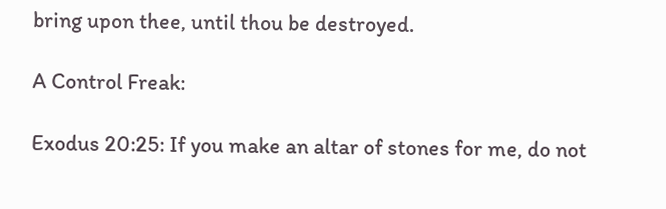bring upon thee, until thou be destroyed.

A Control Freak:

Exodus 20:25: If you make an altar of stones for me, do not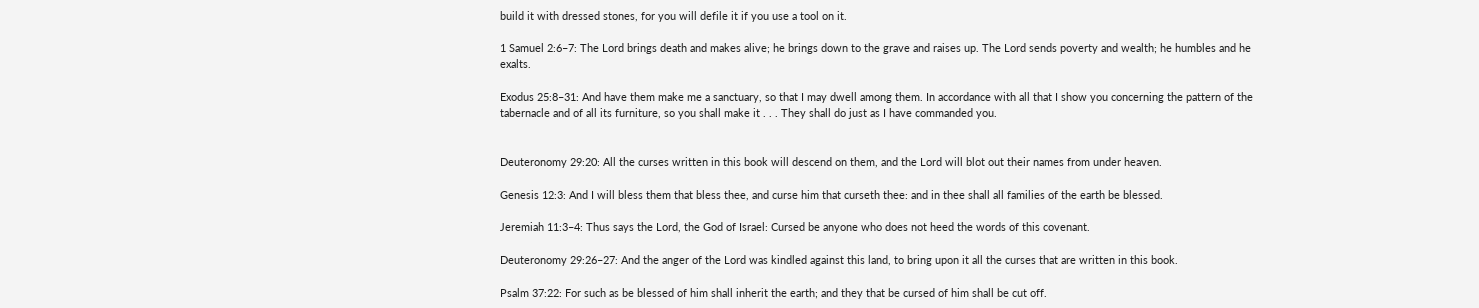build it with dressed stones, for you will defile it if you use a tool on it.

1 Samuel 2:6–7: The Lord brings death and makes alive; he brings down to the grave and raises up. The Lord sends poverty and wealth; he humbles and he exalts.

Exodus 25:8–31: And have them make me a sanctuary, so that I may dwell among them. In accordance with all that I show you concerning the pattern of the tabernacle and of all its furniture, so you shall make it . . . They shall do just as I have commanded you.


Deuteronomy 29:20: All the curses written in this book will descend on them, and the Lord will blot out their names from under heaven.

Genesis 12:3: And I will bless them that bless thee, and curse him that curseth thee: and in thee shall all families of the earth be blessed.

Jeremiah 11:3–4: Thus says the Lord, the God of Israel: Cursed be anyone who does not heed the words of this covenant.

Deuteronomy 29:26–27: And the anger of the Lord was kindled against this land, to bring upon it all the curses that are written in this book.

Psalm 37:22: For such as be blessed of him shall inherit the earth; and they that be cursed of him shall be cut off.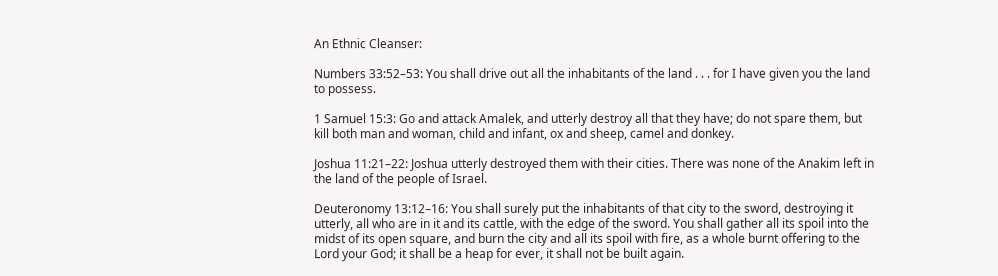An Ethnic Cleanser:

Numbers 33:52–53: You shall drive out all the inhabitants of the land . . . for I have given you the land to possess.

1 Samuel 15:3: Go and attack Amalek, and utterly destroy all that they have; do not spare them, but kill both man and woman, child and infant, ox and sheep, camel and donkey.

Joshua 11:21–22: Joshua utterly destroyed them with their cities. There was none of the Anakim left in the land of the people of Israel.

Deuteronomy 13:12–16: You shall surely put the inhabitants of that city to the sword, destroying it utterly, all who are in it and its cattle, with the edge of the sword. You shall gather all its spoil into the midst of its open square, and burn the city and all its spoil with fire, as a whole burnt offering to the Lord your God; it shall be a heap for ever, it shall not be built again.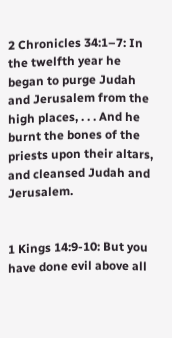2 Chronicles 34:1–7: In the twelfth year he began to purge Judah and Jerusalem from the high places, . . . And he burnt the bones of the priests upon their altars, and cleansed Judah and Jerusalem.


1 Kings 14:9-10: But you have done evil above all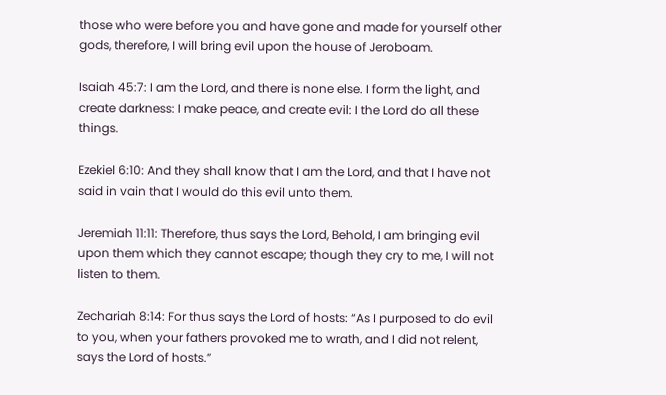those who were before you and have gone and made for yourself other gods, therefore, I will bring evil upon the house of Jeroboam.

Isaiah 45:7: I am the Lord, and there is none else. I form the light, and create darkness: I make peace, and create evil: I the Lord do all these things.

Ezekiel 6:10: And they shall know that I am the Lord, and that I have not said in vain that I would do this evil unto them.

Jeremiah 11:11: Therefore, thus says the Lord, Behold, I am bringing evil upon them which they cannot escape; though they cry to me, I will not listen to them.

Zechariah 8:14: For thus says the Lord of hosts: “As I purposed to do evil to you, when your fathers provoked me to wrath, and I did not relent, says the Lord of hosts.”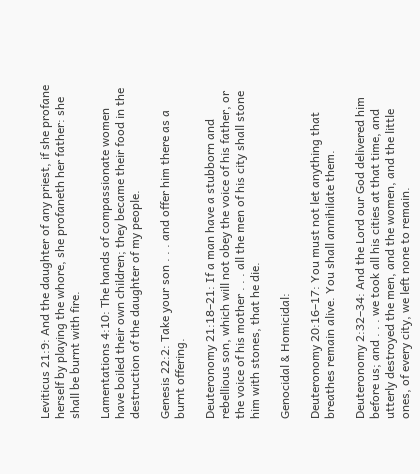Leviticus 21:9: And the daughter of any priest, if she profane herself by playing the whore, she profaneth her father: she shall be burnt with fire.

Lamentations 4:10: The hands of compassionate women have boiled their own children; they became their food in the destruction of the daughter of my people.

Genesis 22:2: Take your son . . . and offer him there as a burnt offering.

Deuteronomy 21:18–21: If a man have a stubborn and rebellious son, which will not obey the voice of his father, or the voice of his mother . . . all the men of his city shall stone him with stones, that he die.

Genocidal & Homicidal:

Deuteronomy 20:16–17: You must not let anything that breathes remain alive. You shall annihilate them.

Deuteronomy 2:32–34: And the Lord our God delivered him before us; and . . . we took all his cities at that time, and utterly destroyed the men, and the women, and the little ones, of every city, we left none to remain.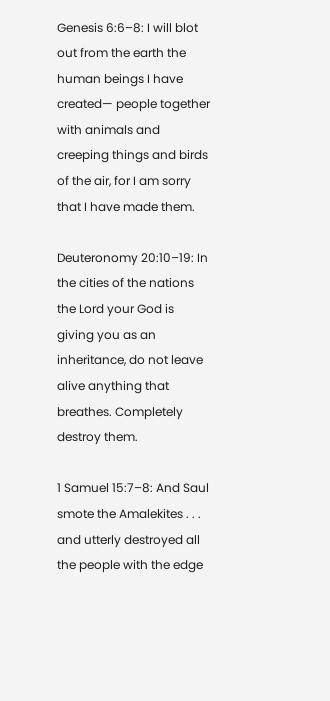Genesis 6:6–8: I will blot out from the earth the human beings I have created— people together with animals and creeping things and birds of the air, for I am sorry that I have made them.

Deuteronomy 20:10–19: In the cities of the nations the Lord your God is giving you as an inheritance, do not leave alive anything that breathes. Completely destroy them.

1 Samuel 15:7–8: And Saul smote the Amalekites . . . and utterly destroyed all the people with the edge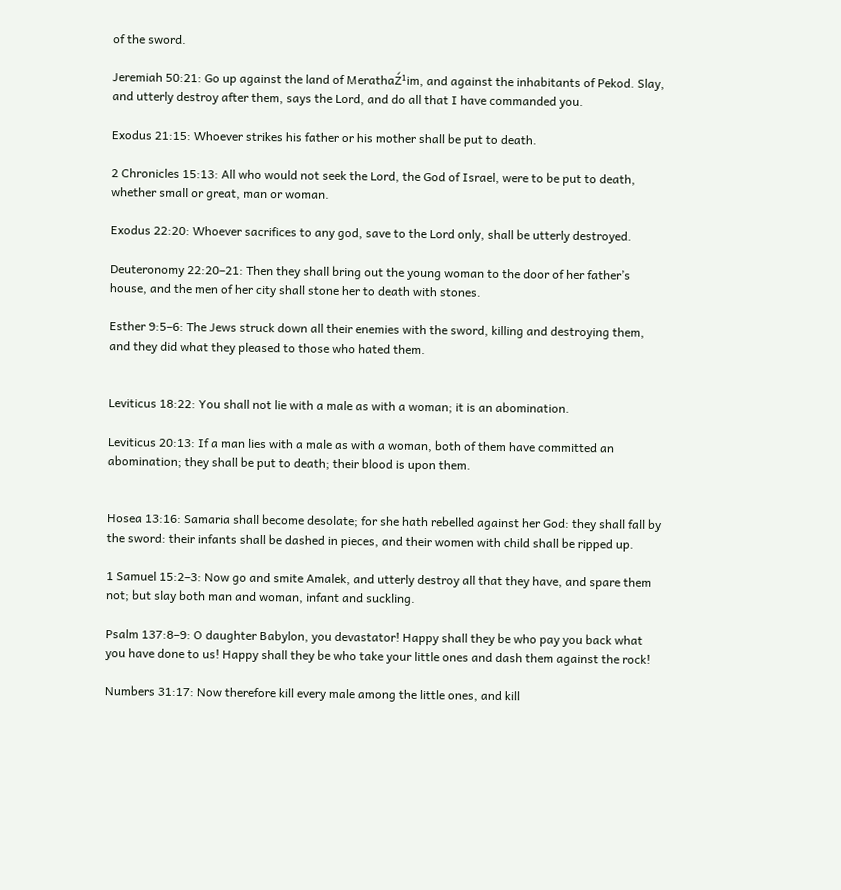of the sword.

Jeremiah 50:21: Go up against the land of MerathaŹ¹im, and against the inhabitants of Pekod. Slay, and utterly destroy after them, says the Lord, and do all that I have commanded you.

Exodus 21:15: Whoever strikes his father or his mother shall be put to death.

2 Chronicles 15:13: All who would not seek the Lord, the God of Israel, were to be put to death, whether small or great, man or woman.

Exodus 22:20: Whoever sacrifices to any god, save to the Lord only, shall be utterly destroyed.

Deuteronomy 22:20–21: Then they shall bring out the young woman to the door of her father’s house, and the men of her city shall stone her to death with stones.

Esther 9:5–6: The Jews struck down all their enemies with the sword, killing and destroying them, and they did what they pleased to those who hated them.


Leviticus 18:22: You shall not lie with a male as with a woman; it is an abomination.

Leviticus 20:13: If a man lies with a male as with a woman, both of them have committed an abomination; they shall be put to death; their blood is upon them.


Hosea 13:16: Samaria shall become desolate; for she hath rebelled against her God: they shall fall by the sword: their infants shall be dashed in pieces, and their women with child shall be ripped up.

1 Samuel 15:2–3: Now go and smite Amalek, and utterly destroy all that they have, and spare them not; but slay both man and woman, infant and suckling.

Psalm 137:8–9: O daughter Babylon, you devastator! Happy shall they be who pay you back what you have done to us! Happy shall they be who take your little ones and dash them against the rock!

Numbers 31:17: Now therefore kill every male among the little ones, and kill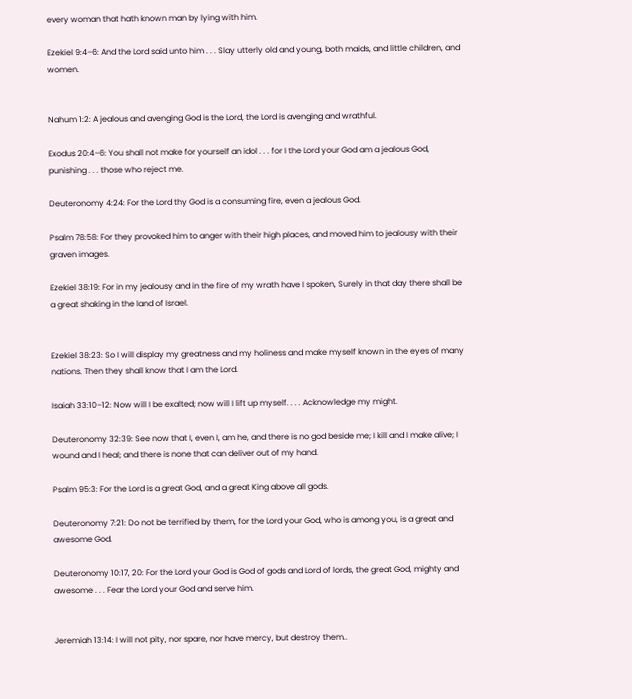every woman that hath known man by lying with him.

Ezekiel 9:4–6: And the Lord said unto him . . . Slay utterly old and young, both maids, and little children, and women.


Nahum 1:2: A jealous and avenging God is the Lord, the Lord is avenging and wrathful.

Exodus 20:4–6: You shall not make for yourself an idol . . . for I the Lord your God am a jealous God, punishing . . . those who reject me.

Deuteronomy 4:24: For the Lord thy God is a consuming fire, even a jealous God.

Psalm 78:58: For they provoked him to anger with their high places, and moved him to jealousy with their graven images.

Ezekiel 38:19: For in my jealousy and in the fire of my wrath have I spoken, Surely in that day there shall be a great shaking in the land of Israel.


Ezekiel 38:23: So I will display my greatness and my holiness and make myself known in the eyes of many nations. Then they shall know that I am the Lord.

Isaiah 33:10–12: Now will I be exalted; now will I lift up myself. . . . Acknowledge my might.

Deuteronomy 32:39: See now that I, even I, am he, and there is no god beside me; I kill and I make alive; I wound and I heal; and there is none that can deliver out of my hand.

Psalm 95:3: For the Lord is a great God, and a great King above all gods.

Deuteronomy 7:21: Do not be terrified by them, for the Lord your God, who is among you, is a great and awesome God.

Deuteronomy 10:17, 20: For the Lord your God is God of gods and Lord of lords, the great God, mighty and awesome . . . Fear the Lord your God and serve him.


Jeremiah 13:14: I will not pity, nor spare, nor have mercy, but destroy them..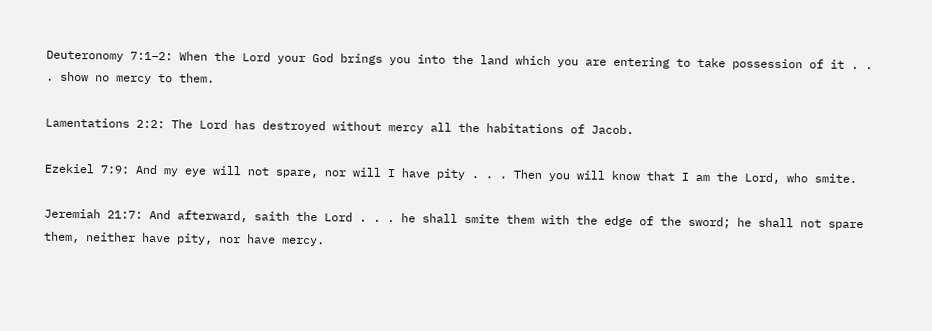Deuteronomy 7:1–2: When the Lord your God brings you into the land which you are entering to take possession of it . . . show no mercy to them.

Lamentations 2:2: The Lord has destroyed without mercy all the habitations of Jacob.

Ezekiel 7:9: And my eye will not spare, nor will I have pity . . . Then you will know that I am the Lord, who smite.

Jeremiah 21:7: And afterward, saith the Lord . . . he shall smite them with the edge of the sword; he shall not spare them, neither have pity, nor have mercy.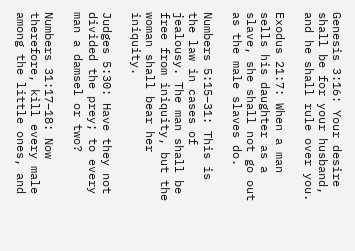Genesis 3:16: Your desire shall be for your husband, and he shall rule over you.

Exodus 21:7: When a man sells his daughter as a slave, she shall not go out as the male slaves do.

Numbers 5:15–31: This is the law in cases of jealousy. The man shall be free from iniquity, but the woman shall bear her iniquity.

Judges 5:30: Have they not divided the prey; to every man a damsel or two?

Numbers 31:17–18: Now therefore, kill every male among the little ones, and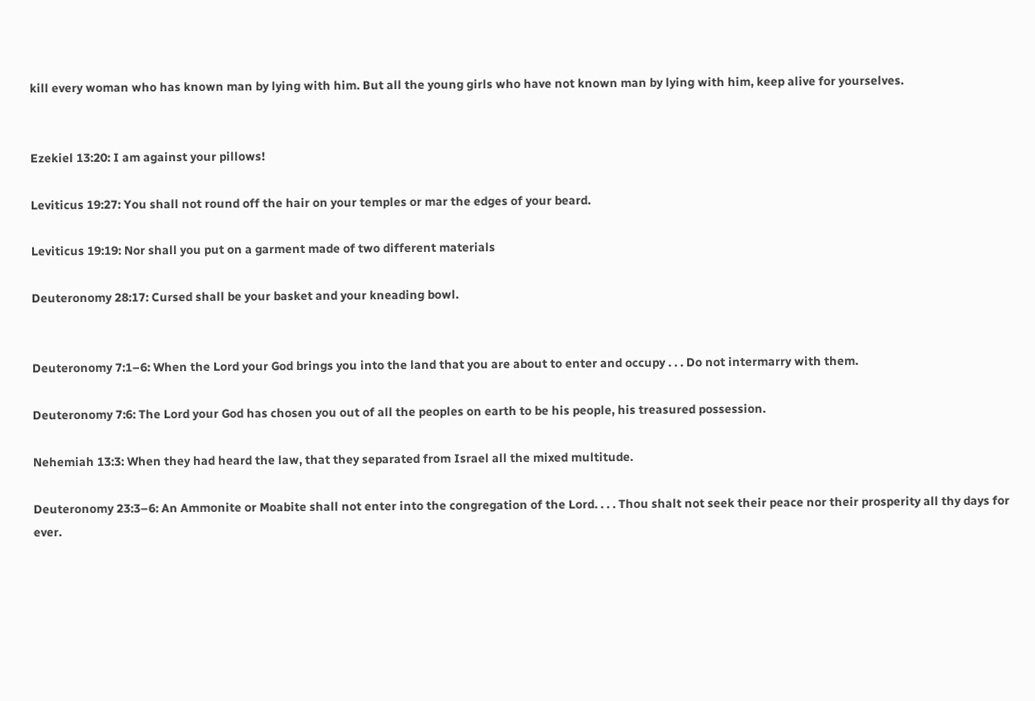kill every woman who has known man by lying with him. But all the young girls who have not known man by lying with him, keep alive for yourselves.


Ezekiel 13:20: I am against your pillows!

Leviticus 19:27: You shall not round off the hair on your temples or mar the edges of your beard.

Leviticus 19:19: Nor shall you put on a garment made of two different materials

Deuteronomy 28:17: Cursed shall be your basket and your kneading bowl.


Deuteronomy 7:1–6: When the Lord your God brings you into the land that you are about to enter and occupy . . . Do not intermarry with them.

Deuteronomy 7:6: The Lord your God has chosen you out of all the peoples on earth to be his people, his treasured possession.

Nehemiah 13:3: When they had heard the law, that they separated from Israel all the mixed multitude.

Deuteronomy 23:3–6: An Ammonite or Moabite shall not enter into the congregation of the Lord. . . . Thou shalt not seek their peace nor their prosperity all thy days for ever.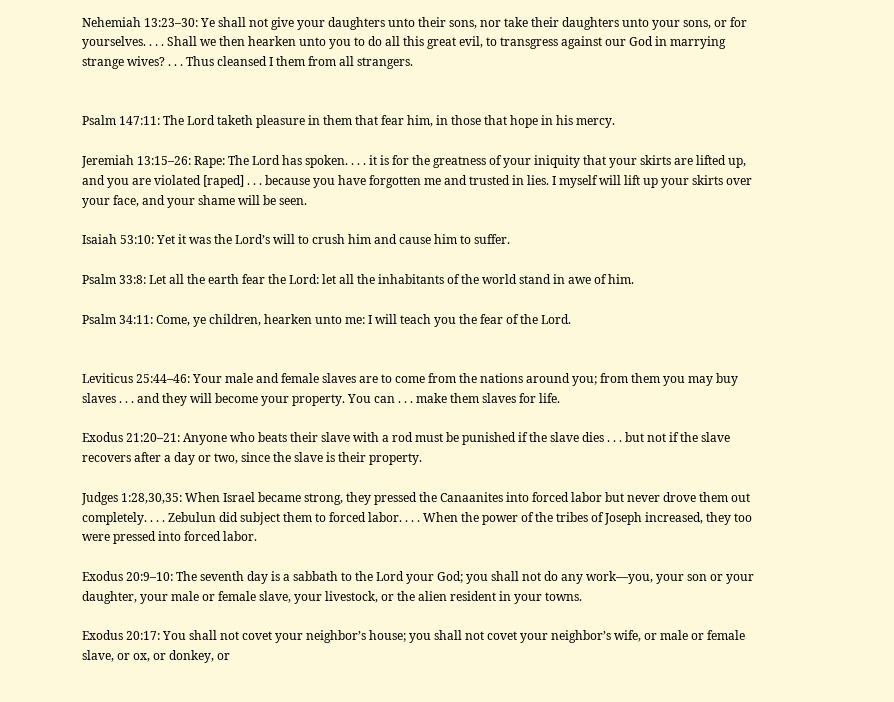Nehemiah 13:23–30: Ye shall not give your daughters unto their sons, nor take their daughters unto your sons, or for yourselves. . . . Shall we then hearken unto you to do all this great evil, to transgress against our God in marrying strange wives? . . . Thus cleansed I them from all strangers.


Psalm 147:11: The Lord taketh pleasure in them that fear him, in those that hope in his mercy.

Jeremiah 13:15–26: Rape: The Lord has spoken. . . . it is for the greatness of your iniquity that your skirts are lifted up, and you are violated [raped] . . . because you have forgotten me and trusted in lies. I myself will lift up your skirts over your face, and your shame will be seen.

Isaiah 53:10: Yet it was the Lord’s will to crush him and cause him to suffer.

Psalm 33:8: Let all the earth fear the Lord: let all the inhabitants of the world stand in awe of him.

Psalm 34:11: Come, ye children, hearken unto me: I will teach you the fear of the Lord.


Leviticus 25:44–46: Your male and female slaves are to come from the nations around you; from them you may buy slaves . . . and they will become your property. You can . . . make them slaves for life.

Exodus 21:20–21: Anyone who beats their slave with a rod must be punished if the slave dies . . . but not if the slave recovers after a day or two, since the slave is their property.

Judges 1:28,30,35: When Israel became strong, they pressed the Canaanites into forced labor but never drove them out completely. . . . Zebulun did subject them to forced labor. . . . When the power of the tribes of Joseph increased, they too were pressed into forced labor.

Exodus 20:9–10: The seventh day is a sabbath to the Lord your God; you shall not do any work—you, your son or your daughter, your male or female slave, your livestock, or the alien resident in your towns.

Exodus 20:17: You shall not covet your neighbor’s house; you shall not covet your neighbor’s wife, or male or female slave, or ox, or donkey, or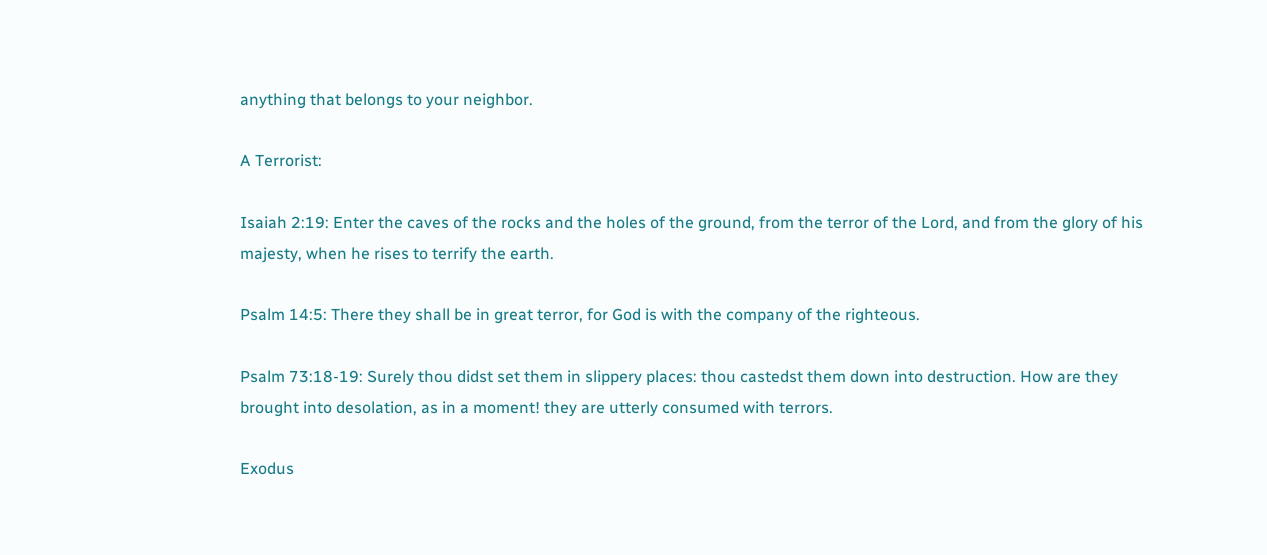anything that belongs to your neighbor.

A Terrorist:

Isaiah 2:19: Enter the caves of the rocks and the holes of the ground, from the terror of the Lord, and from the glory of his majesty, when he rises to terrify the earth.

Psalm 14:5: There they shall be in great terror, for God is with the company of the righteous.

Psalm 73:18-19: Surely thou didst set them in slippery places: thou castedst them down into destruction. How are they brought into desolation, as in a moment! they are utterly consumed with terrors.

Exodus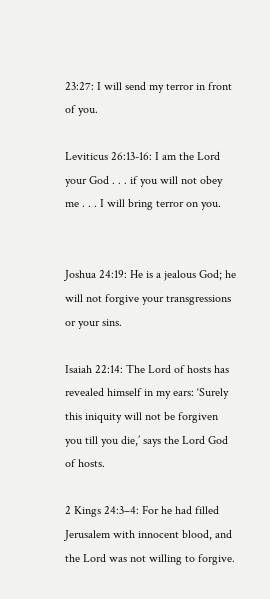23:27: I will send my terror in front of you.

Leviticus 26:13-16: I am the Lord your God . . . if you will not obey me . . . I will bring terror on you.


Joshua 24:19: He is a jealous God; he will not forgive your transgressions or your sins.

Isaiah 22:14: The Lord of hosts has revealed himself in my ears: ‘Surely this iniquity will not be forgiven you till you die,’ says the Lord God of hosts.

2 Kings 24:3–4: For he had filled Jerusalem with innocent blood, and the Lord was not willing to forgive.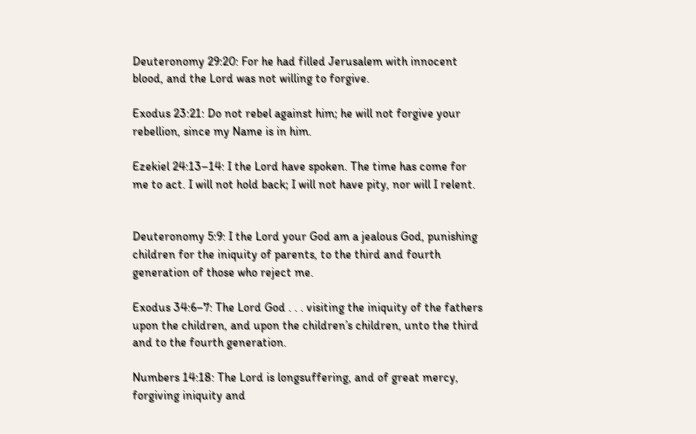Deuteronomy 29:20: For he had filled Jerusalem with innocent blood, and the Lord was not willing to forgive.

Exodus 23:21: Do not rebel against him; he will not forgive your rebellion, since my Name is in him.

Ezekiel 24:13–14: I the Lord have spoken. The time has come for me to act. I will not hold back; I will not have pity, nor will I relent.


Deuteronomy 5:9: I the Lord your God am a jealous God, punishing children for the iniquity of parents, to the third and fourth generation of those who reject me.

Exodus 34:6–7: The Lord God . . . visiting the iniquity of the fathers upon the children, and upon the children’s children, unto the third and to the fourth generation.

Numbers 14:18: The Lord is longsuffering, and of great mercy, forgiving iniquity and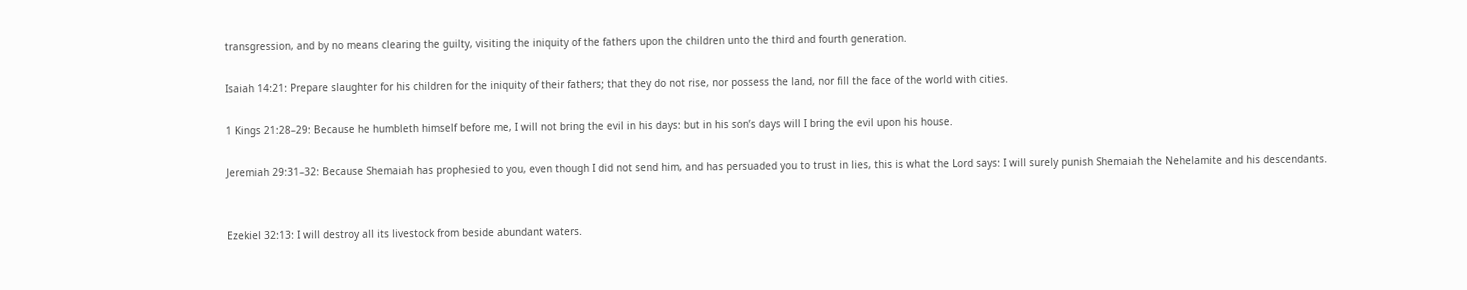transgression, and by no means clearing the guilty, visiting the iniquity of the fathers upon the children unto the third and fourth generation.

Isaiah 14:21: Prepare slaughter for his children for the iniquity of their fathers; that they do not rise, nor possess the land, nor fill the face of the world with cities.

1 Kings 21:28–29: Because he humbleth himself before me, I will not bring the evil in his days: but in his son’s days will I bring the evil upon his house.

Jeremiah 29:31–32: Because Shemaiah has prophesied to you, even though I did not send him, and has persuaded you to trust in lies, this is what the Lord says: I will surely punish Shemaiah the Nehelamite and his descendants.


Ezekiel 32:13: I will destroy all its livestock from beside abundant waters.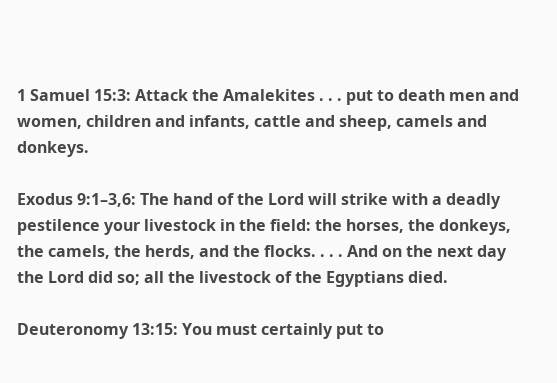1 Samuel 15:3: Attack the Amalekites . . . put to death men and women, children and infants, cattle and sheep, camels and donkeys.

Exodus 9:1–3,6: The hand of the Lord will strike with a deadly pestilence your livestock in the field: the horses, the donkeys, the camels, the herds, and the flocks. . . . And on the next day the Lord did so; all the livestock of the Egyptians died.

Deuteronomy 13:15: You must certainly put to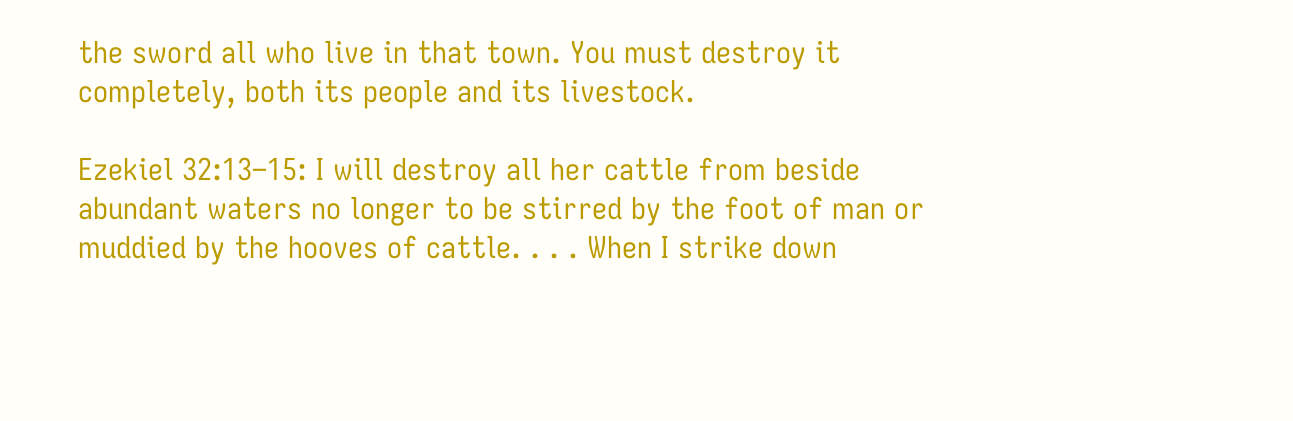the sword all who live in that town. You must destroy it completely, both its people and its livestock.

Ezekiel 32:13–15: I will destroy all her cattle from beside abundant waters no longer to be stirred by the foot of man or muddied by the hooves of cattle. . . . When I strike down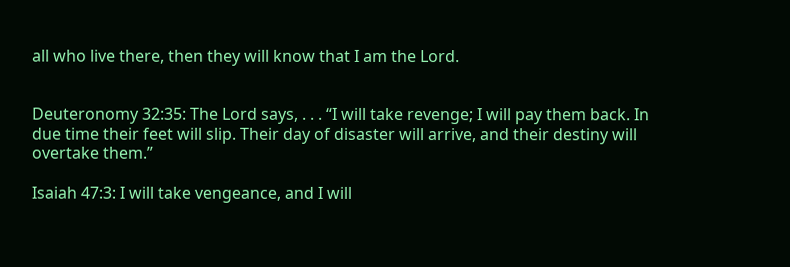all who live there, then they will know that I am the Lord.


Deuteronomy 32:35: The Lord says, . . . “I will take revenge; I will pay them back. In due time their feet will slip. Their day of disaster will arrive, and their destiny will overtake them.”

Isaiah 47:3: I will take vengeance, and I will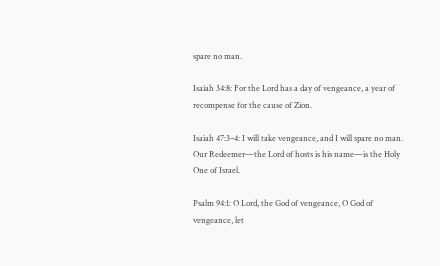spare no man.

Isaiah 34:8: For the Lord has a day of vengeance, a year of recompense for the cause of Zion.

Isaiah 47:3–4: I will take vengeance, and I will spare no man. Our Redeemer—the Lord of hosts is his name—is the Holy One of Israel.

Psalm 94:1: O Lord, the God of vengeance, O God of vengeance, let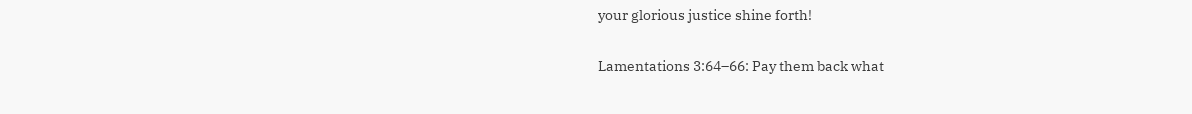your glorious justice shine forth!

Lamentations 3:64–66: Pay them back what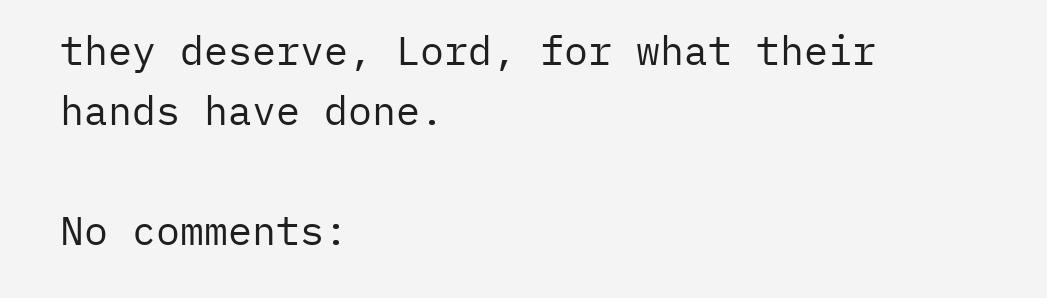they deserve, Lord, for what their hands have done.

No comments: